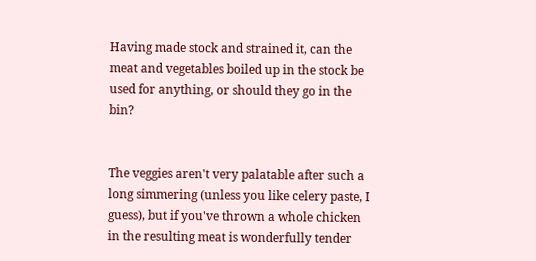Having made stock and strained it, can the meat and vegetables boiled up in the stock be used for anything, or should they go in the bin?


The veggies aren't very palatable after such a long simmering (unless you like celery paste, I guess), but if you've thrown a whole chicken in the resulting meat is wonderfully tender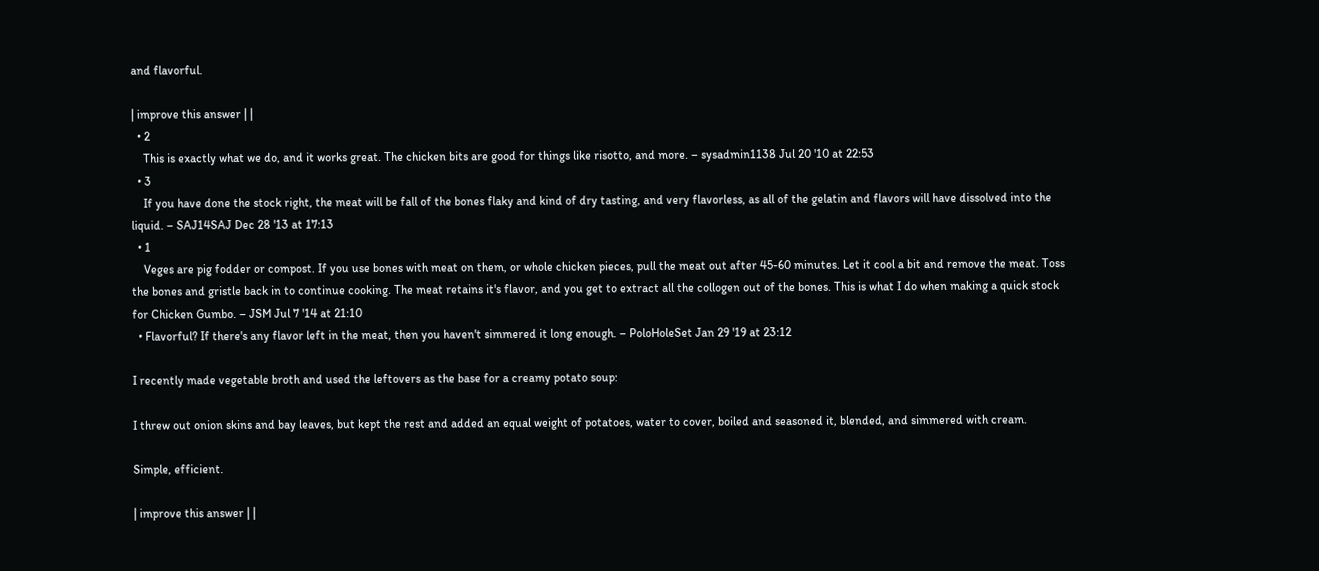and flavorful.

| improve this answer | |
  • 2
    This is exactly what we do, and it works great. The chicken bits are good for things like risotto, and more. – sysadmin1138 Jul 20 '10 at 22:53
  • 3
    If you have done the stock right, the meat will be fall of the bones flaky and kind of dry tasting, and very flavorless, as all of the gelatin and flavors will have dissolved into the liquid. – SAJ14SAJ Dec 28 '13 at 17:13
  • 1
    Veges are pig fodder or compost. If you use bones with meat on them, or whole chicken pieces, pull the meat out after 45-60 minutes. Let it cool a bit and remove the meat. Toss the bones and gristle back in to continue cooking. The meat retains it's flavor, and you get to extract all the collogen out of the bones. This is what I do when making a quick stock for Chicken Gumbo. – JSM Jul 7 '14 at 21:10
  • Flavorful? If there's any flavor left in the meat, then you haven't simmered it long enough. – PoloHoleSet Jan 29 '19 at 23:12

I recently made vegetable broth and used the leftovers as the base for a creamy potato soup:

I threw out onion skins and bay leaves, but kept the rest and added an equal weight of potatoes, water to cover, boiled and seasoned it, blended, and simmered with cream.

Simple, efficient.

| improve this answer | |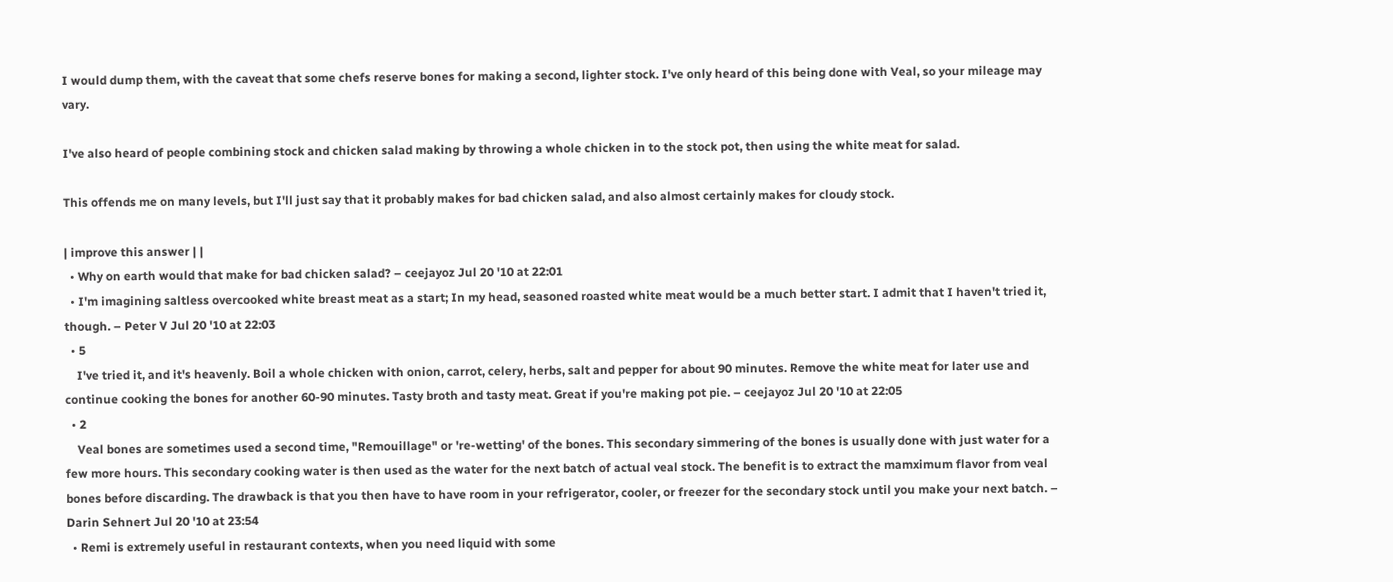I would dump them, with the caveat that some chefs reserve bones for making a second, lighter stock. I've only heard of this being done with Veal, so your mileage may vary.

I've also heard of people combining stock and chicken salad making by throwing a whole chicken in to the stock pot, then using the white meat for salad.

This offends me on many levels, but I'll just say that it probably makes for bad chicken salad, and also almost certainly makes for cloudy stock.

| improve this answer | |
  • Why on earth would that make for bad chicken salad? – ceejayoz Jul 20 '10 at 22:01
  • I'm imagining saltless overcooked white breast meat as a start; In my head, seasoned roasted white meat would be a much better start. I admit that I haven't tried it, though. – Peter V Jul 20 '10 at 22:03
  • 5
    I've tried it, and it's heavenly. Boil a whole chicken with onion, carrot, celery, herbs, salt and pepper for about 90 minutes. Remove the white meat for later use and continue cooking the bones for another 60-90 minutes. Tasty broth and tasty meat. Great if you're making pot pie. – ceejayoz Jul 20 '10 at 22:05
  • 2
    Veal bones are sometimes used a second time, "Remouillage" or 're-wetting' of the bones. This secondary simmering of the bones is usually done with just water for a few more hours. This secondary cooking water is then used as the water for the next batch of actual veal stock. The benefit is to extract the mamximum flavor from veal bones before discarding. The drawback is that you then have to have room in your refrigerator, cooler, or freezer for the secondary stock until you make your next batch. – Darin Sehnert Jul 20 '10 at 23:54
  • Remi is extremely useful in restaurant contexts, when you need liquid with some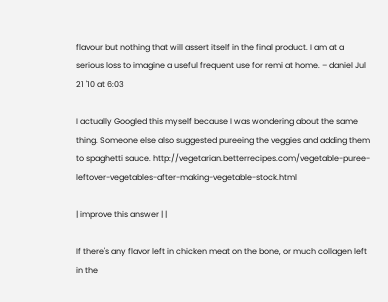flavour but nothing that will assert itself in the final product. I am at a serious loss to imagine a useful frequent use for remi at home. – daniel Jul 21 '10 at 6:03

I actually Googled this myself because I was wondering about the same thing. Someone else also suggested pureeing the veggies and adding them to spaghetti sauce. http://vegetarian.betterrecipes.com/vegetable-puree-leftover-vegetables-after-making-vegetable-stock.html

| improve this answer | |

If there's any flavor left in chicken meat on the bone, or much collagen left in the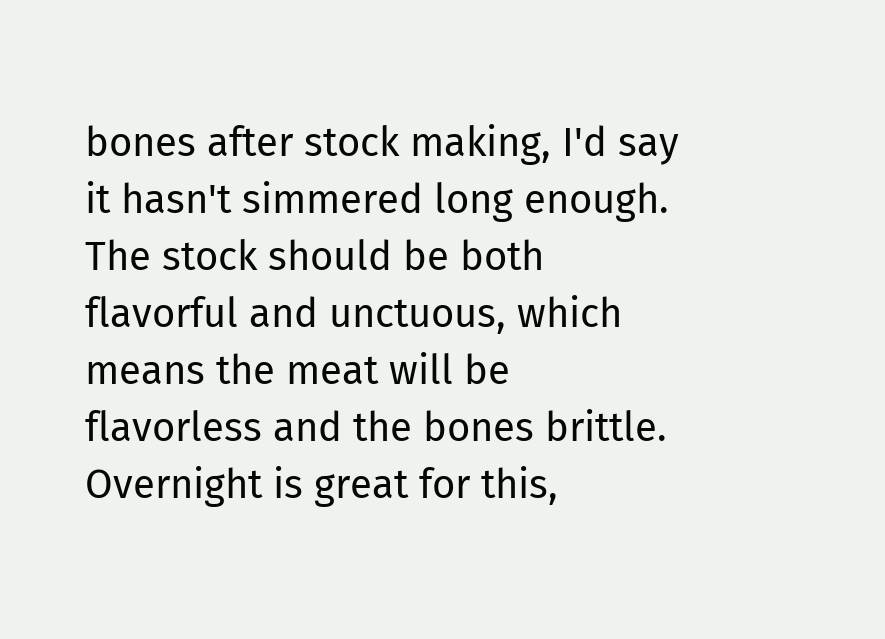bones after stock making, I'd say it hasn't simmered long enough. The stock should be both flavorful and unctuous, which means the meat will be flavorless and the bones brittle. Overnight is great for this,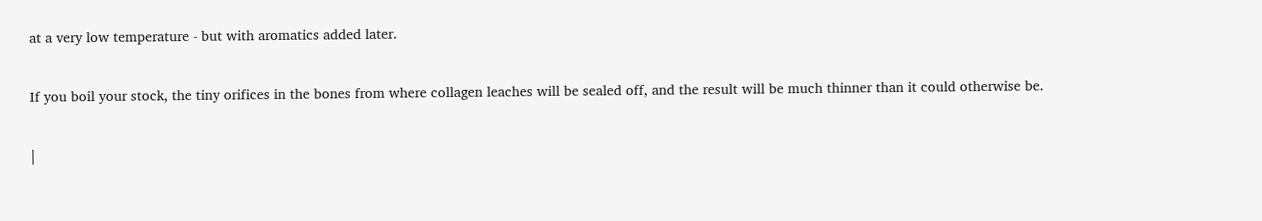at a very low temperature - but with aromatics added later.

If you boil your stock, the tiny orifices in the bones from where collagen leaches will be sealed off, and the result will be much thinner than it could otherwise be.

|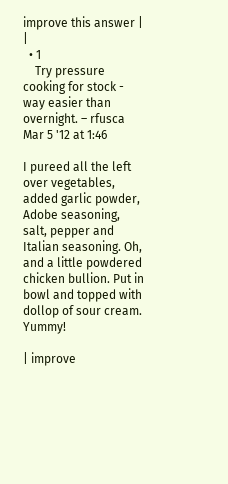improve this answer | |
  • 1
    Try pressure cooking for stock - way easier than overnight. – rfusca Mar 5 '12 at 1:46

I pureed all the left over vegetables, added garlic powder, Adobe seasoning, salt, pepper and Italian seasoning. Oh, and a little powdered chicken bullion. Put in bowl and topped with dollop of sour cream. Yummy!

| improve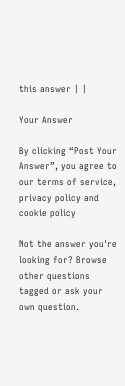this answer | |

Your Answer

By clicking “Post Your Answer”, you agree to our terms of service, privacy policy and cookie policy

Not the answer you're looking for? Browse other questions tagged or ask your own question.